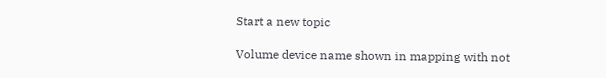Start a new topic

Volume device name shown in mapping with not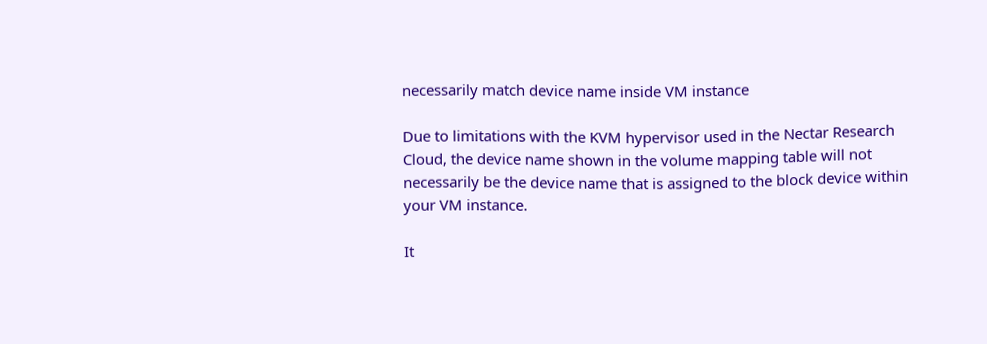necessarily match device name inside VM instance

Due to limitations with the KVM hypervisor used in the Nectar Research Cloud, the device name shown in the volume mapping table will not necessarily be the device name that is assigned to the block device within your VM instance.

It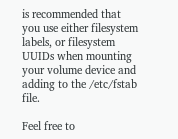is recommended that you use either filesystem labels, or filesystem UUIDs when mounting your volume device and adding to the /etc/fstab file.

Feel free to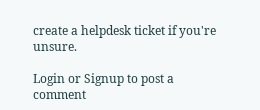create a helpdesk ticket if you're unsure.

Login or Signup to post a comment